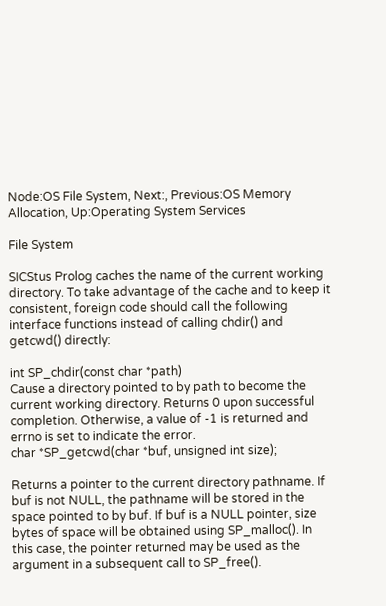Node:OS File System, Next:, Previous:OS Memory Allocation, Up:Operating System Services

File System

SICStus Prolog caches the name of the current working directory. To take advantage of the cache and to keep it consistent, foreign code should call the following interface functions instead of calling chdir() and getcwd() directly:

int SP_chdir(const char *path)
Cause a directory pointed to by path to become the current working directory. Returns 0 upon successful completion. Otherwise, a value of -1 is returned and errno is set to indicate the error.
char *SP_getcwd(char *buf, unsigned int size);

Returns a pointer to the current directory pathname. If buf is not NULL, the pathname will be stored in the space pointed to by buf. If buf is a NULL pointer, size bytes of space will be obtained using SP_malloc(). In this case, the pointer returned may be used as the argument in a subsequent call to SP_free().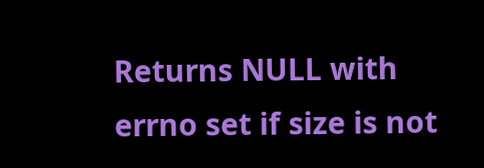Returns NULL with errno set if size is not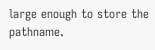large enough to store the pathname.